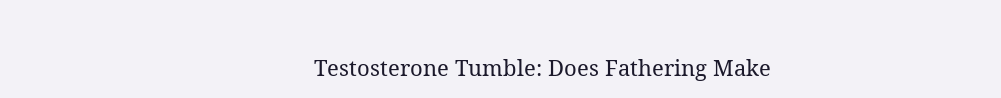Testosterone Tumble: Does Fathering Make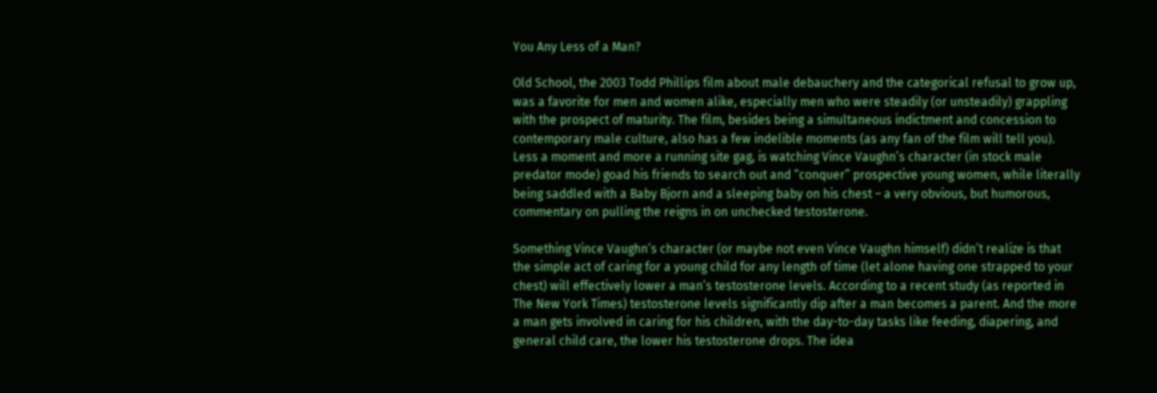You Any Less of a Man?

Old School, the 2003 Todd Phillips film about male debauchery and the categorical refusal to grow up, was a favorite for men and women alike, especially men who were steadily (or unsteadily) grappling with the prospect of maturity. The film, besides being a simultaneous indictment and concession to contemporary male culture, also has a few indelible moments (as any fan of the film will tell you). Less a moment and more a running site gag, is watching Vince Vaughn’s character (in stock male predator mode) goad his friends to search out and “conquer” prospective young women, while literally being saddled with a Baby Bjorn and a sleeping baby on his chest – a very obvious, but humorous, commentary on pulling the reigns in on unchecked testosterone.

Something Vince Vaughn’s character (or maybe not even Vince Vaughn himself) didn’t realize is that the simple act of caring for a young child for any length of time (let alone having one strapped to your chest) will effectively lower a man’s testosterone levels. According to a recent study (as reported in The New York Times) testosterone levels significantly dip after a man becomes a parent. And the more a man gets involved in caring for his children, with the day-to-day tasks like feeding, diapering, and general child care, the lower his testosterone drops. The idea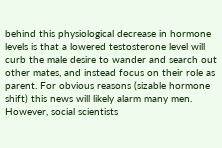behind this physiological decrease in hormone levels is that a lowered testosterone level will curb the male desire to wander and search out other mates, and instead focus on their role as parent. For obvious reasons (sizable hormone shift) this news will likely alarm many men. However, social scientists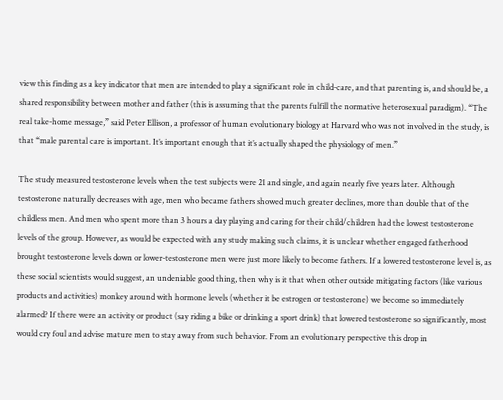view this finding as a key indicator that men are intended to play a significant role in child-care, and that parenting is, and should be, a shared responsibility between mother and father (this is assuming that the parents fulfill the normative heterosexual paradigm). “The real take-home message,” said Peter Ellison, a professor of human evolutionary biology at Harvard who was not involved in the study, is that “male parental care is important. It’s important enough that it’s actually shaped the physiology of men.”

The study measured testosterone levels when the test subjects were 21 and single, and again nearly five years later. Although testosterone naturally decreases with age, men who became fathers showed much greater declines, more than double that of the childless men. And men who spent more than 3 hours a day playing and caring for their child/children had the lowest testosterone levels of the group. However, as would be expected with any study making such claims, it is unclear whether engaged fatherhood brought testosterone levels down or lower-testosterone men were just more likely to become fathers. If a lowered testosterone level is, as these social scientists would suggest, an undeniable good thing, then why is it that when other outside mitigating factors (like various products and activities) monkey around with hormone levels (whether it be estrogen or testosterone) we become so immediately alarmed? If there were an activity or product (say riding a bike or drinking a sport drink) that lowered testosterone so significantly, most would cry foul and advise mature men to stay away from such behavior. From an evolutionary perspective this drop in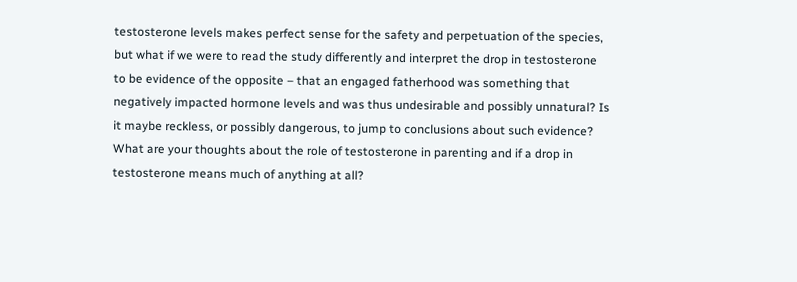testosterone levels makes perfect sense for the safety and perpetuation of the species, but what if we were to read the study differently and interpret the drop in testosterone to be evidence of the opposite – that an engaged fatherhood was something that negatively impacted hormone levels and was thus undesirable and possibly unnatural? Is it maybe reckless, or possibly dangerous, to jump to conclusions about such evidence? What are your thoughts about the role of testosterone in parenting and if a drop in testosterone means much of anything at all?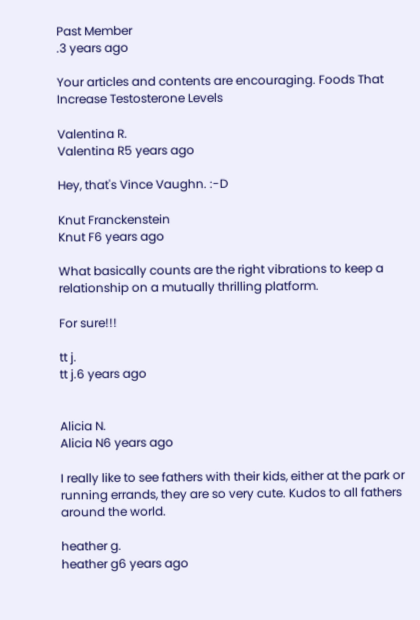Past Member
.3 years ago

Your articles and contents are encouraging. Foods That Increase Testosterone Levels

Valentina R.
Valentina R5 years ago

Hey, that's Vince Vaughn. :-D

Knut Franckenstein
Knut F6 years ago

What basically counts are the right vibrations to keep a relationship on a mutually thrilling platform.

For sure!!!

tt j.
tt j.6 years ago


Alicia N.
Alicia N6 years ago

I really like to see fathers with their kids, either at the park or running errands, they are so very cute. Kudos to all fathers around the world.

heather g.
heather g6 years ago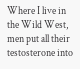Where I live in the Wild West, men put all their testosterone into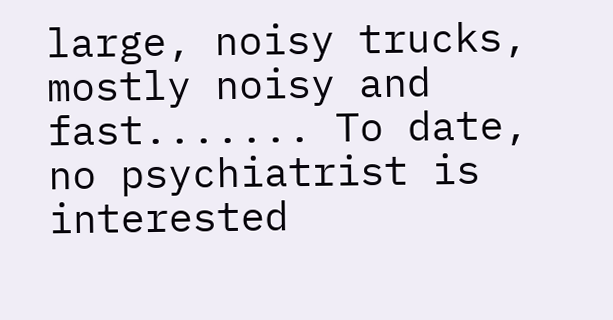large, noisy trucks, mostly noisy and fast....... To date, no psychiatrist is interested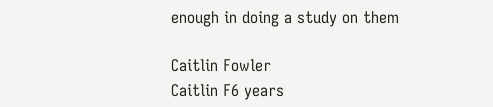enough in doing a study on them

Caitlin Fowler
Caitlin F6 years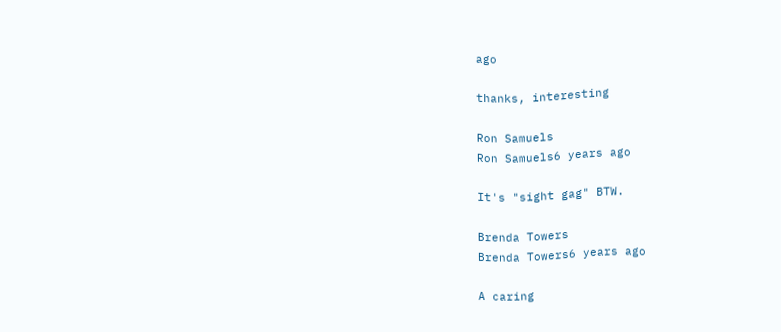ago

thanks, interesting

Ron Samuels
Ron Samuels6 years ago

It's "sight gag" BTW.

Brenda Towers
Brenda Towers6 years ago

A caring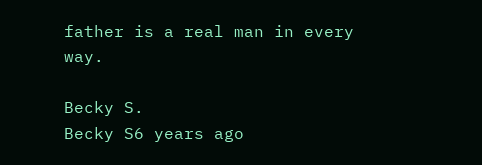father is a real man in every way.

Becky S.
Becky S6 years ago